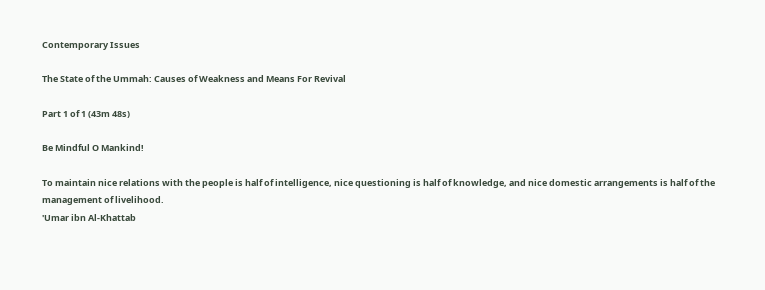Contemporary Issues

The State of the Ummah: Causes of Weakness and Means For Revival

Part 1 of 1 (43m 48s)

Be Mindful O Mankind!

To maintain nice relations with the people is half of intelligence, nice questioning is half of knowledge, and nice domestic arrangements is half of the management of livelihood.
'Umar ibn Al-Khattab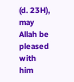(d. 23H), may Allah be pleased with him